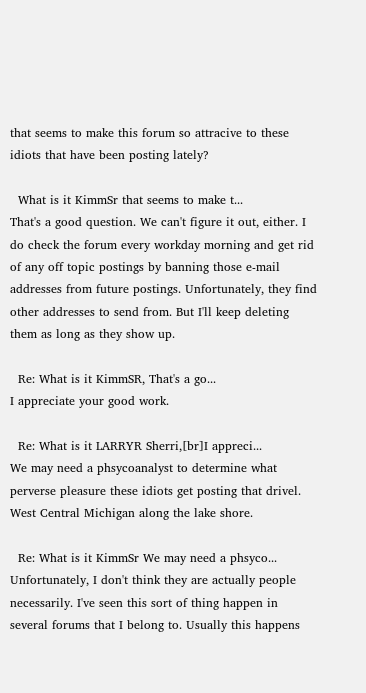that seems to make this forum so attracive to these idiots that have been posting lately?

  What is it KimmSr that seems to make t...
That's a good question. We can't figure it out, either. I do check the forum every workday morning and get rid of any off topic postings by banning those e-mail addresses from future postings. Unfortunately, they find other addresses to send from. But I'll keep deleting them as long as they show up.

  Re: What is it KimmSR, That's a go...
I appreciate your good work.

  Re: What is it LARRYR Sherri,[br]I appreci...
We may need a phsycoanalyst to determine what perverse pleasure these idiots get posting that drivel.
West Central Michigan along the lake shore.

  Re: What is it KimmSr We may need a phsyco...
Unfortunately, I don't think they are actually people necessarily. I've seen this sort of thing happen in several forums that I belong to. Usually this happens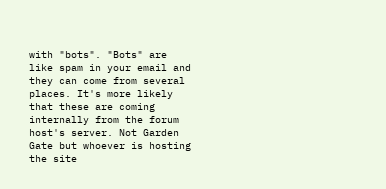with "bots". "Bots" are like spam in your email and they can come from several places. It's more likely that these are coming internally from the forum host's server. Not Garden Gate but whoever is hosting the site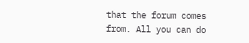that the forum comes from. All you can do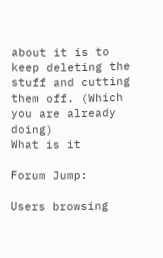about it is to keep deleting the stuff and cutting them off. (Which you are already doing)
What is it

Forum Jump:

Users browsing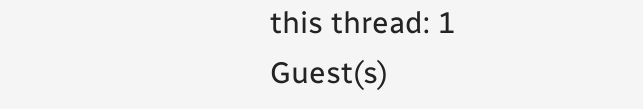this thread: 1 Guest(s)